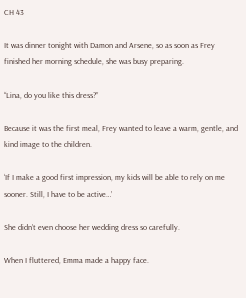CH 43

It was dinner tonight with Damon and Arsene, so as soon as Frey finished her morning schedule, she was busy preparing.

“Lina, do you like this dress?”

Because it was the first meal, Frey wanted to leave a warm, gentle, and kind image to the children.

‘If I make a good first impression, my kids will be able to rely on me sooner. Still, I have to be active…’

She didn’t even choose her wedding dress so carefully.

When I fluttered, Emma made a happy face.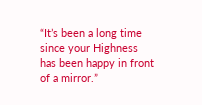“It’s been a long time since your Highness has been happy in front of a mirror.”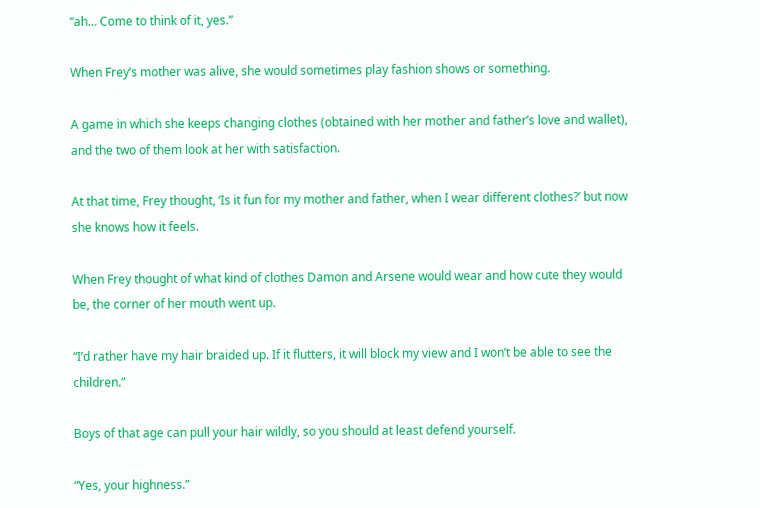“ah… Come to think of it, yes.”

When Frey’s mother was alive, she would sometimes play fashion shows or something.

A game in which she keeps changing clothes (obtained with her mother and father’s love and wallet), and the two of them look at her with satisfaction.

At that time, Frey thought, ‘Is it fun for my mother and father, when I wear different clothes?’ but now she knows how it feels.

When Frey thought of what kind of clothes Damon and Arsene would wear and how cute they would be, the corner of her mouth went up.

“I’d rather have my hair braided up. If it flutters, it will block my view and I won’t be able to see the children.”

Boys of that age can pull your hair wildly, so you should at least defend yourself.

“Yes, your highness.”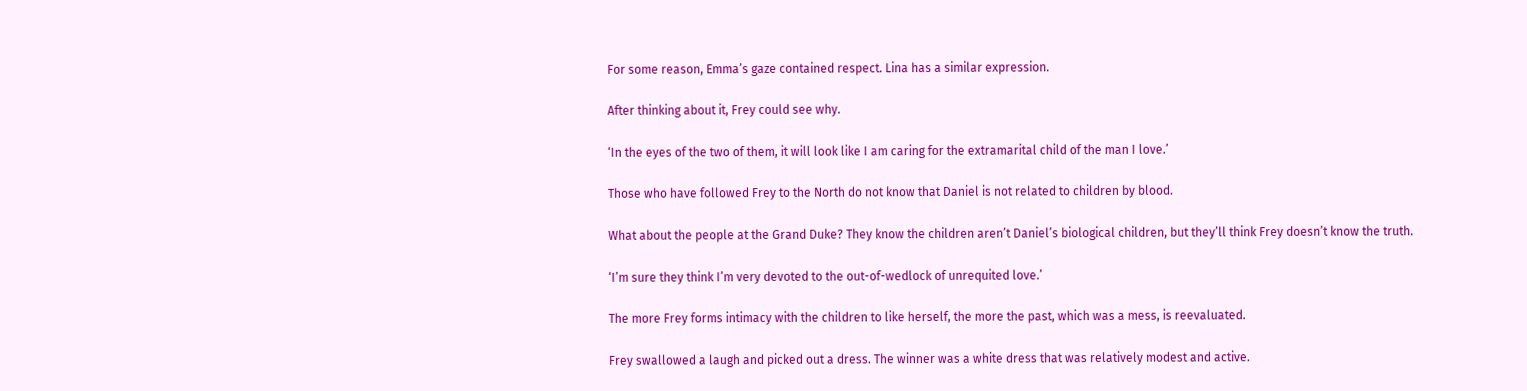For some reason, Emma’s gaze contained respect. Lina has a similar expression.

After thinking about it, Frey could see why.

‘In the eyes of the two of them, it will look like I am caring for the extramarital child of the man I love.’

Those who have followed Frey to the North do not know that Daniel is not related to children by blood.

What about the people at the Grand Duke? They know the children aren’t Daniel’s biological children, but they’ll think Frey doesn’t know the truth.

‘I’m sure they think I’m very devoted to the out-of-wedlock of unrequited love.’

The more Frey forms intimacy with the children to like herself, the more the past, which was a mess, is reevaluated.

Frey swallowed a laugh and picked out a dress. The winner was a white dress that was relatively modest and active.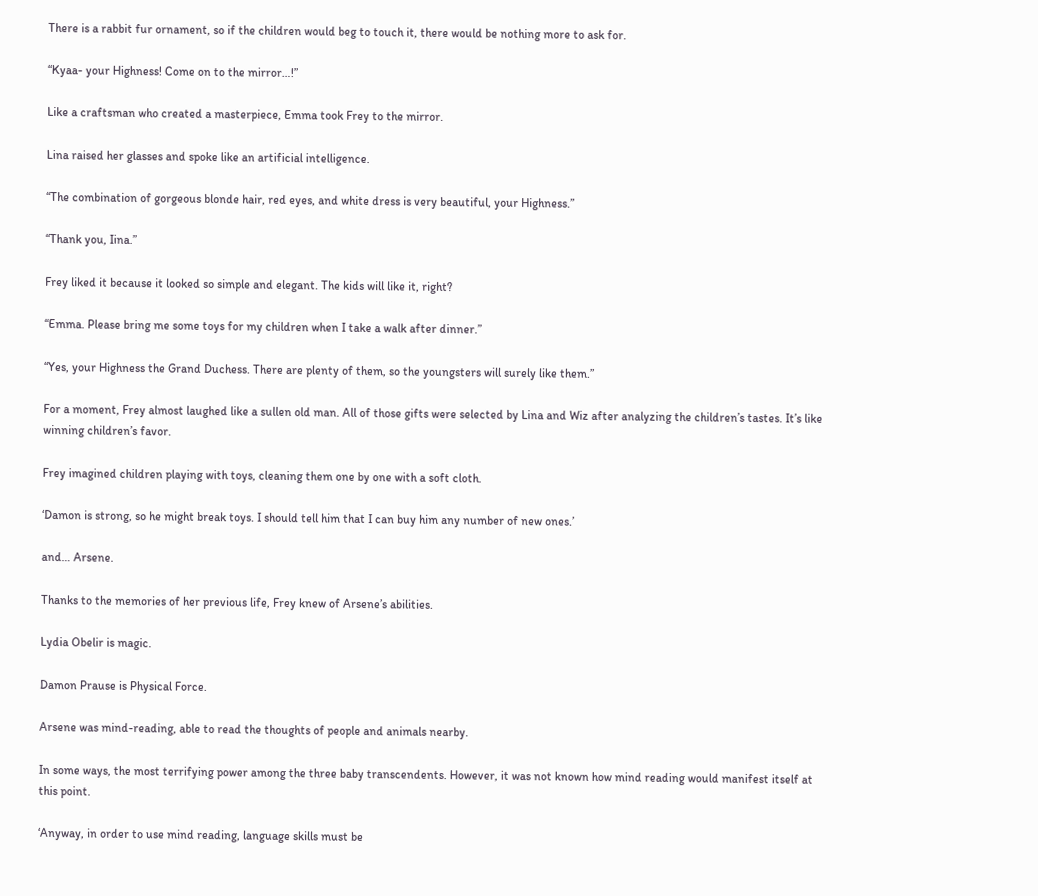There is a rabbit fur ornament, so if the children would beg to touch it, there would be nothing more to ask for.

“Kyaa- your Highness! Come on to the mirror…!”

Like a craftsman who created a masterpiece, Emma took Frey to the mirror.

Lina raised her glasses and spoke like an artificial intelligence.

“The combination of gorgeous blonde hair, red eyes, and white dress is very beautiful, your Highness.”

“Thank you, Iina.”

Frey liked it because it looked so simple and elegant. The kids will like it, right?

“Emma. Please bring me some toys for my children when I take a walk after dinner.”

“Yes, your Highness the Grand Duchess. There are plenty of them, so the youngsters will surely like them.”

For a moment, Frey almost laughed like a sullen old man. All of those gifts were selected by Lina and Wiz after analyzing the children’s tastes. It’s like winning children’s favor.

Frey imagined children playing with toys, cleaning them one by one with a soft cloth.

‘Damon is strong, so he might break toys. I should tell him that I can buy him any number of new ones.’

and… Arsene.

Thanks to the memories of her previous life, Frey knew of Arsene’s abilities.

Lydia Obelir is magic.

Damon Prause is Physical Force.

Arsene was mind-reading, able to read the thoughts of people and animals nearby.

In some ways, the most terrifying power among the three baby transcendents. However, it was not known how mind reading would manifest itself at this point.

‘Anyway, in order to use mind reading, language skills must be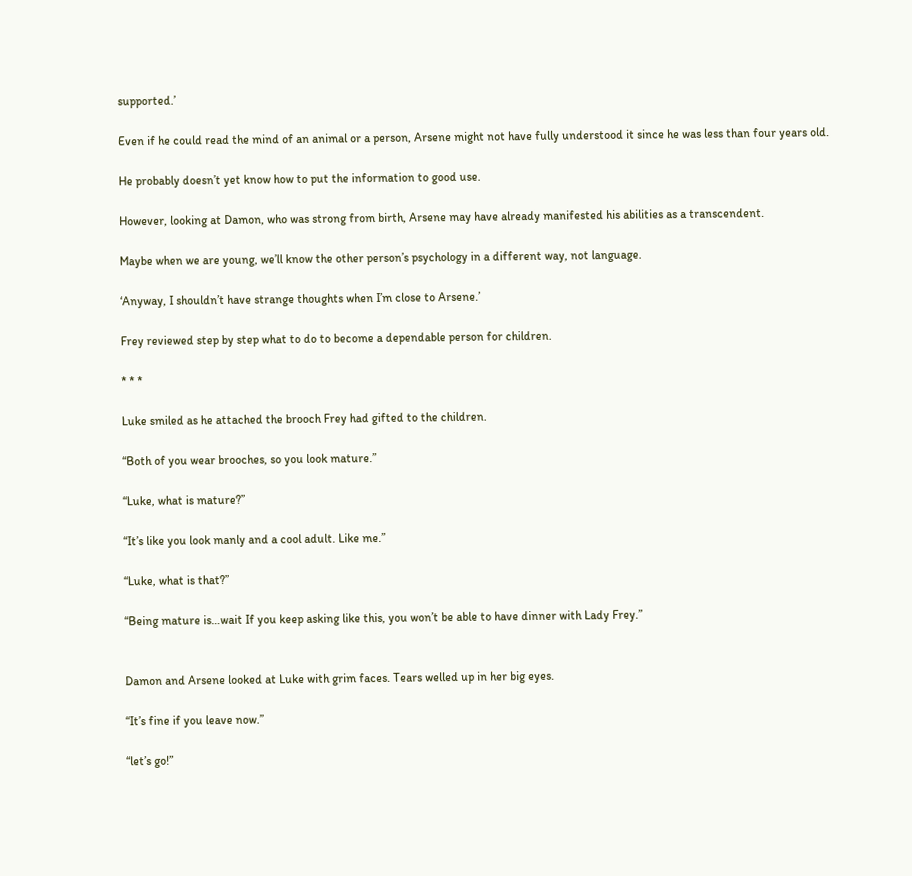supported.’

Even if he could read the mind of an animal or a person, Arsene might not have fully understood it since he was less than four years old.

He probably doesn’t yet know how to put the information to good use.

However, looking at Damon, who was strong from birth, Arsene may have already manifested his abilities as a transcendent.

Maybe when we are young, we’ll know the other person’s psychology in a different way, not language.

‘Anyway, I shouldn’t have strange thoughts when I’m close to Arsene.’

Frey reviewed step by step what to do to become a dependable person for children.

* * *

Luke smiled as he attached the brooch Frey had gifted to the children.

“Both of you wear brooches, so you look mature.”

“Luke, what is mature?”

“It’s like you look manly and a cool adult. Like me.”

“Luke, what is that?”

“Being mature is…wait If you keep asking like this, you won’t be able to have dinner with Lady Frey.”


Damon and Arsene looked at Luke with grim faces. Tears welled up in her big eyes.

“It’s fine if you leave now.”

“let’s go!”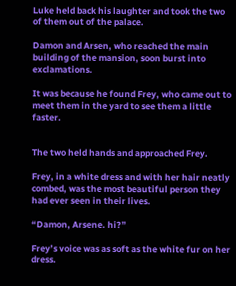Luke held back his laughter and took the two of them out of the palace.

Damon and Arsen, who reached the main building of the mansion, soon burst into exclamations.

It was because he found Frey, who came out to meet them in the yard to see them a little faster.


The two held hands and approached Frey.

Frey, in a white dress and with her hair neatly combed, was the most beautiful person they had ever seen in their lives.

“Damon, Arsene. hi?”

Frey’s voice was as soft as the white fur on her dress.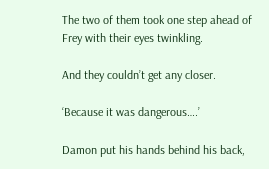The two of them took one step ahead of Frey with their eyes twinkling.

And they couldn’t get any closer.

‘Because it was dangerous….’

Damon put his hands behind his back,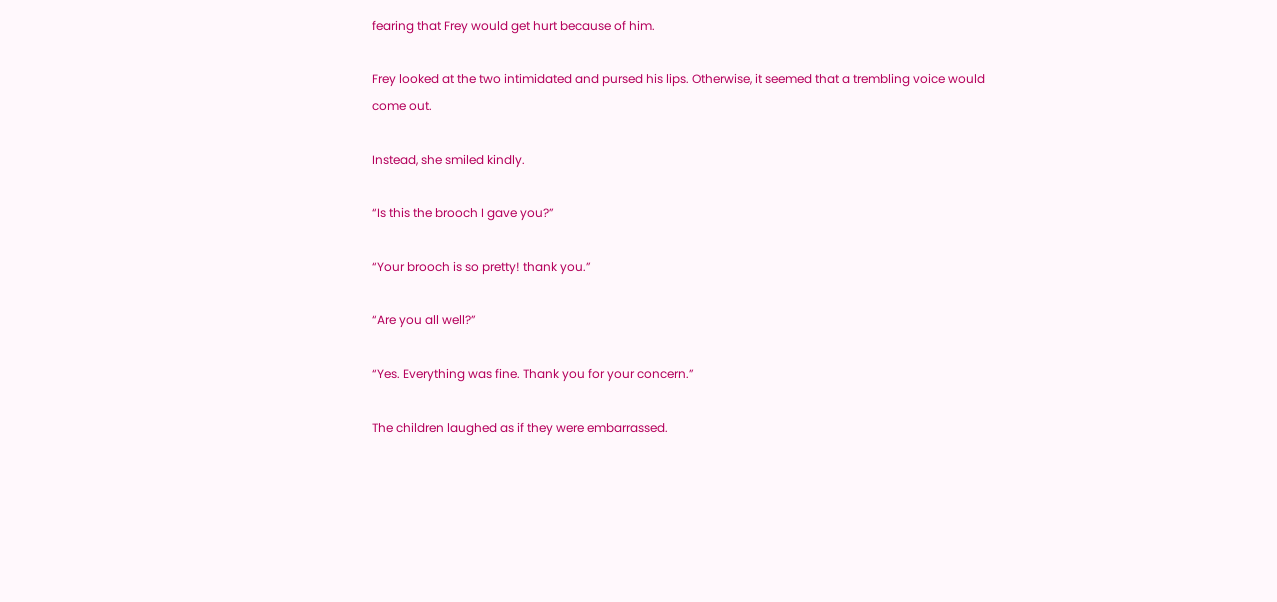fearing that Frey would get hurt because of him.

Frey looked at the two intimidated and pursed his lips. Otherwise, it seemed that a trembling voice would come out.

Instead, she smiled kindly.

“Is this the brooch I gave you?”

“Your brooch is so pretty! thank you.”

“Are you all well?”

“Yes. Everything was fine. Thank you for your concern.”

The children laughed as if they were embarrassed.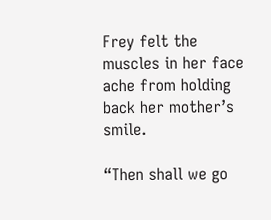Frey felt the muscles in her face ache from holding back her mother’s smile.

“Then shall we go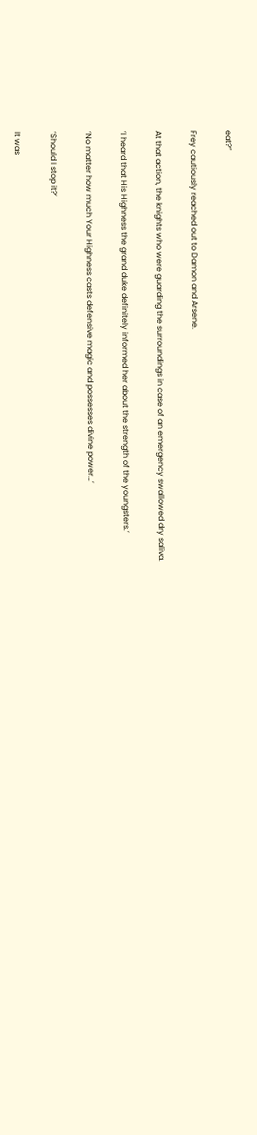eat?”

Frey cautiously reached out to Damon and Arsene.

At that action, the knights who were guarding the surroundings in case of an emergency swallowed dry saliva.

‘I heard that His Highness the grand duke definitely informed her about the strength of the youngsters.’

‘No matter how much Your Highness casts defensive magic and possesses divine power…’

‘Should I stop it?’

It was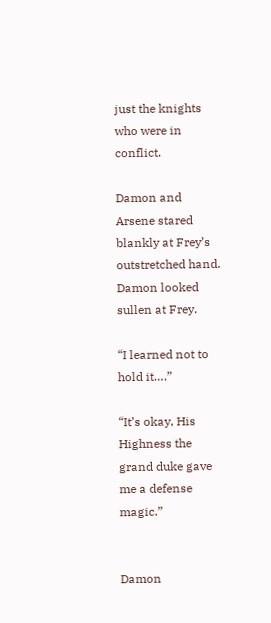just the knights who were in conflict.

Damon and Arsene stared blankly at Frey’s outstretched hand. Damon looked sullen at Frey.

“I learned not to hold it….”

“It’s okay, His Highness the grand duke gave me a defense magic.”


Damon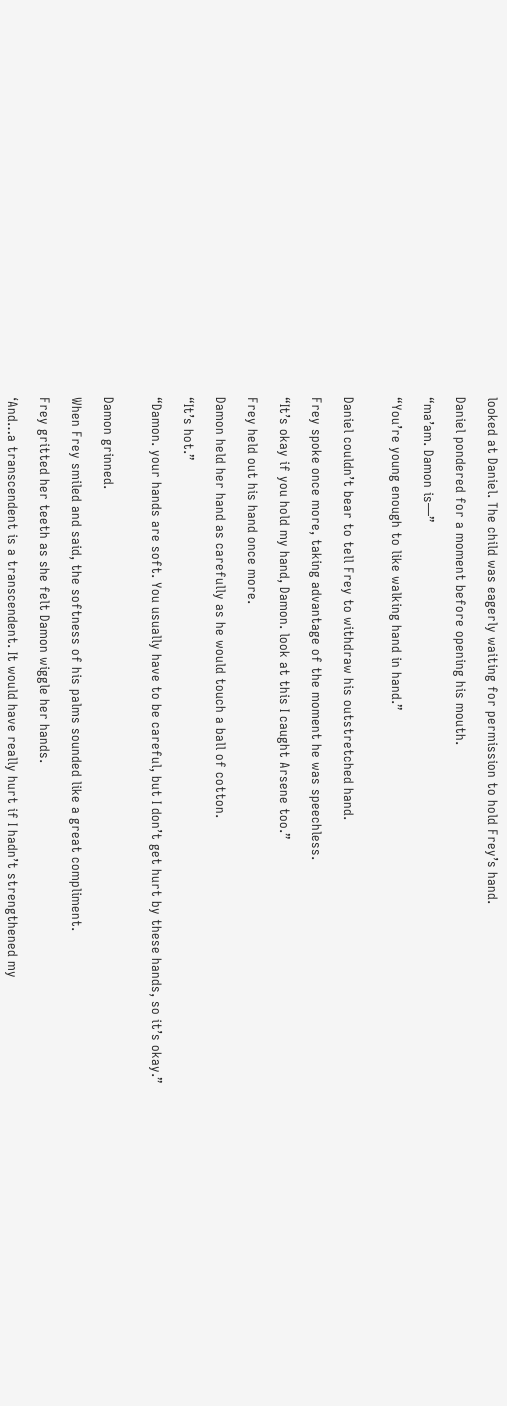looked at Daniel. The child was eagerly waiting for permission to hold Frey’s hand.

Daniel pondered for a moment before opening his mouth.

“ma’am. Damon is—”

“You’re young enough to like walking hand in hand.”


Daniel couldn’t bear to tell Frey to withdraw his outstretched hand.

Frey spoke once more, taking advantage of the moment he was speechless.

“It’s okay if you hold my hand, Damon. look at this I caught Arsene too.”

Frey held out his hand once more.

Damon held her hand as carefully as he would touch a ball of cotton.

“It’s hot.”

“Damon. your hands are soft. You usually have to be careful, but I don’t get hurt by these hands, so it’s okay.”


Damon grinned.

When Frey smiled and said, the softness of his palms sounded like a great compliment.

Frey gritted her teeth as she felt Damon wiggle her hands.

‘And…a transcendent is a transcendent. It would have really hurt if I hadn’t strengthened my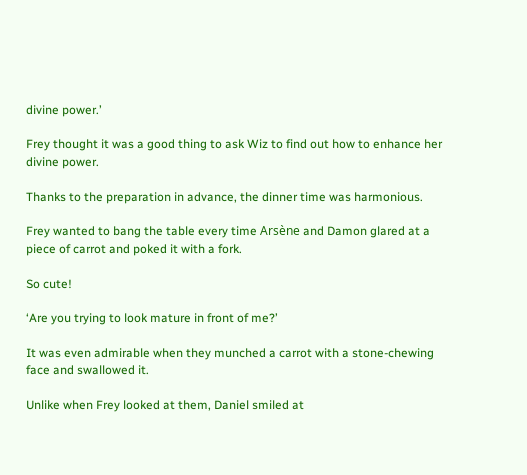divine power.’

Frey thought it was a good thing to ask Wiz to find out how to enhance her divine power.

Thanks to the preparation in advance, the dinner time was harmonious.

Frey wanted to bang the table every time Arsène and Damon glared at a piece of carrot and poked it with a fork.

So cute!

‘Are you trying to look mature in front of me?’

It was even admirable when they munched a carrot with a stone-chewing face and swallowed it.

Unlike when Frey looked at them, Daniel smiled at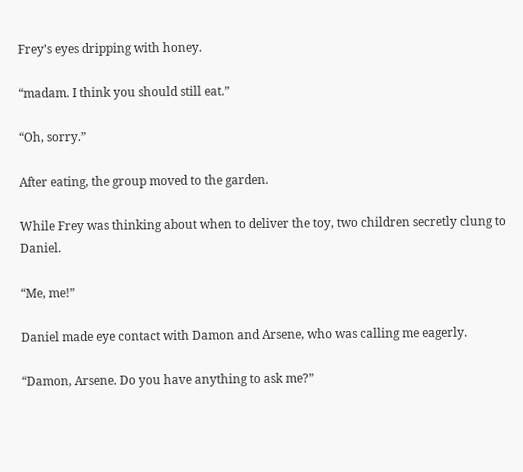Frey’s eyes dripping with honey.

“madam. I think you should still eat.”

“Oh, sorry.”

After eating, the group moved to the garden.

While Frey was thinking about when to deliver the toy, two children secretly clung to Daniel.

“Me, me!”

Daniel made eye contact with Damon and Arsene, who was calling me eagerly.

“Damon, Arsene. Do you have anything to ask me?”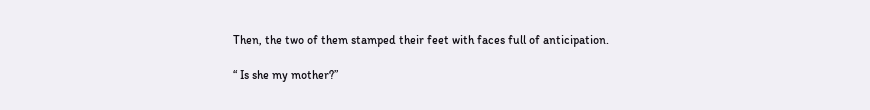Then, the two of them stamped their feet with faces full of anticipation.

“ Is she my mother?”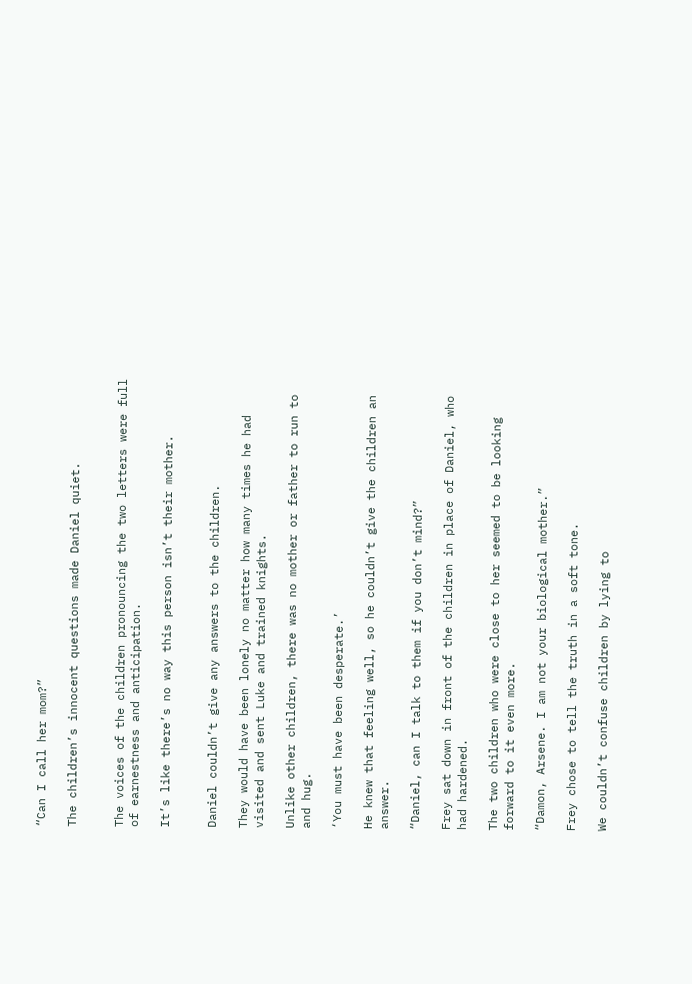“Can I call her mom?”

The children’s innocent questions made Daniel quiet.


The voices of the children pronouncing the two letters were full of earnestness and anticipation.

It’s like there’s no way this person isn’t their mother.


Daniel couldn’t give any answers to the children.

They would have been lonely no matter how many times he had visited and sent Luke and trained knights.

Unlike other children, there was no mother or father to run to and hug.

‘You must have been desperate.’

He knew that feeling well, so he couldn’t give the children an answer.

“Daniel, can I talk to them if you don’t mind?”

Frey sat down in front of the children in place of Daniel, who had hardened.

The two children who were close to her seemed to be looking forward to it even more.

“Damon, Arsene. I am not your biological mother.”

Frey chose to tell the truth in a soft tone.

We couldn’t confuse children by lying to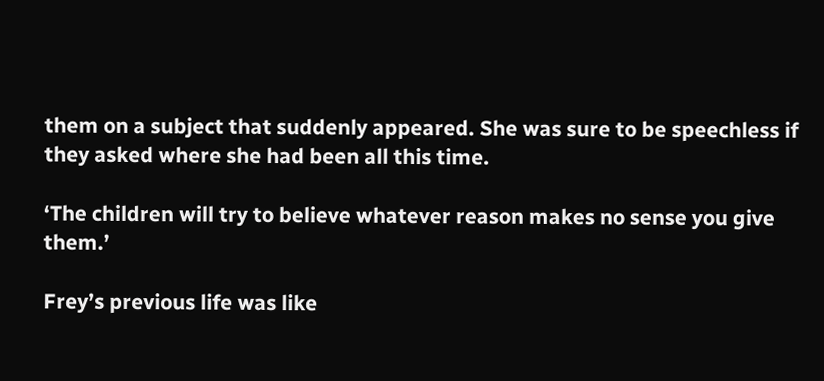them on a subject that suddenly appeared. She was sure to be speechless if they asked where she had been all this time.

‘The children will try to believe whatever reason makes no sense you give them.’

Frey’s previous life was like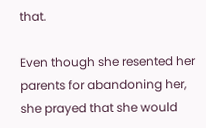that.

Even though she resented her parents for abandoning her, she prayed that she would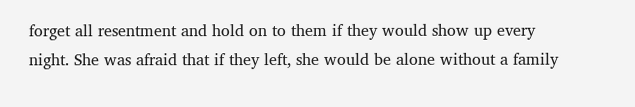forget all resentment and hold on to them if they would show up every night. She was afraid that if they left, she would be alone without a family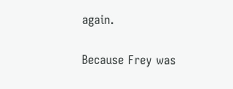again.

Because Frey was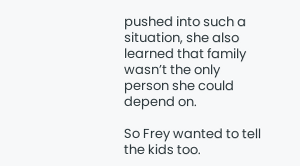pushed into such a situation, she also learned that family wasn’t the only person she could depend on.

So Frey wanted to tell the kids too.